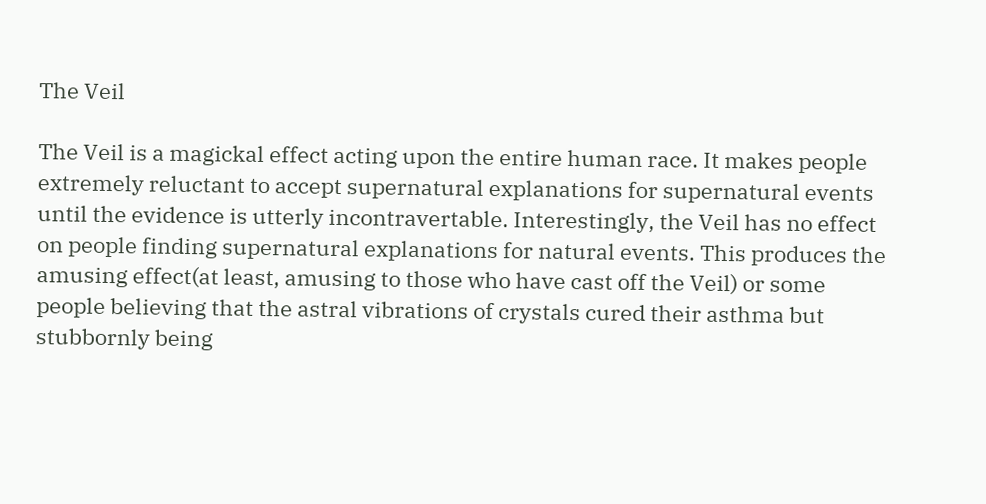The Veil

The Veil is a magickal effect acting upon the entire human race. It makes people extremely reluctant to accept supernatural explanations for supernatural events until the evidence is utterly incontravertable. Interestingly, the Veil has no effect on people finding supernatural explanations for natural events. This produces the amusing effect(at least, amusing to those who have cast off the Veil) or some people believing that the astral vibrations of crystals cured their asthma but stubbornly being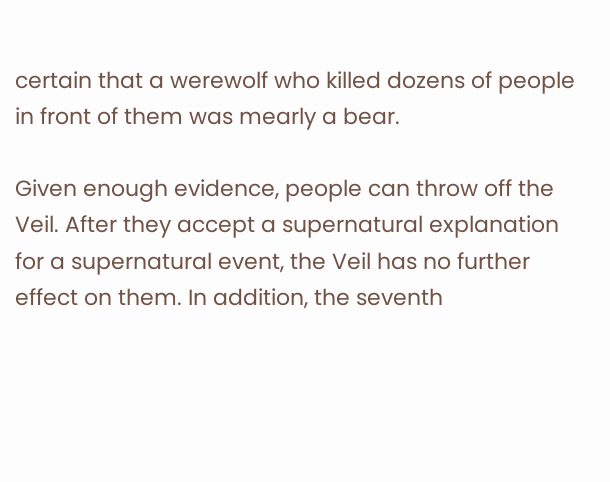certain that a werewolf who killed dozens of people in front of them was mearly a bear.

Given enough evidence, people can throw off the Veil. After they accept a supernatural explanation for a supernatural event, the Veil has no further effect on them. In addition, the seventh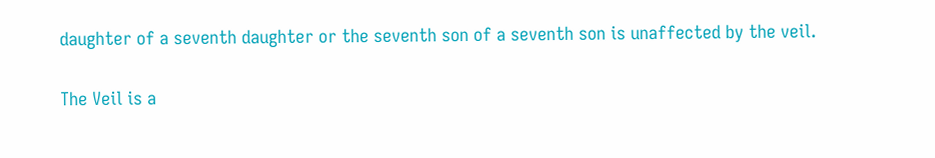daughter of a seventh daughter or the seventh son of a seventh son is unaffected by the veil.

The Veil is a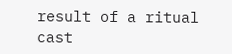result of a ritual cast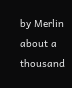by Merlin about a thousand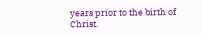years prior to the birth of Christ.